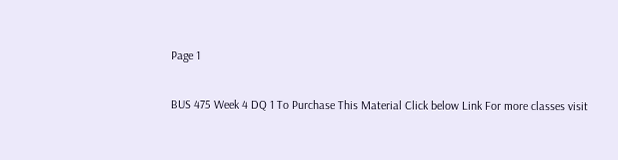Page 1

BUS 475 Week 4 DQ 1 To Purchase This Material Click below Link For more classes visit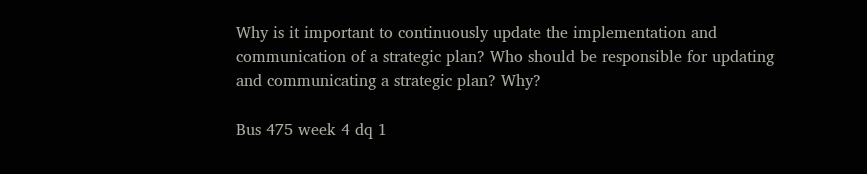Why is it important to continuously update the implementation and communication of a strategic plan? Who should be responsible for updating and communicating a strategic plan? Why?

Bus 475 week 4 dq 1